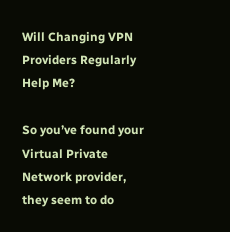Will Changing VPN Providers Regularly Help Me?

So you’ve found your Virtual Private Network provider, they seem to do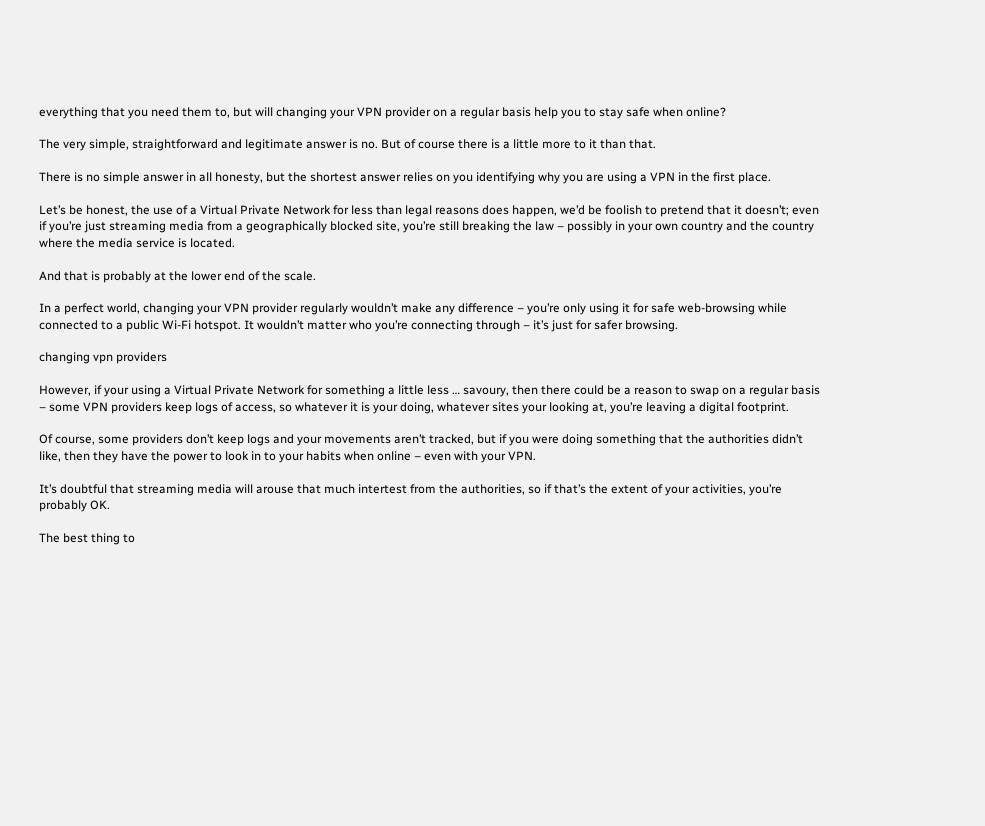everything that you need them to, but will changing your VPN provider on a regular basis help you to stay safe when online?

The very simple, straightforward and legitimate answer is no. But of course there is a little more to it than that.

There is no simple answer in all honesty, but the shortest answer relies on you identifying why you are using a VPN in the first place.

Let’s be honest, the use of a Virtual Private Network for less than legal reasons does happen, we’d be foolish to pretend that it doesn’t; even if you’re just streaming media from a geographically blocked site, you’re still breaking the law – possibly in your own country and the country where the media service is located.

And that is probably at the lower end of the scale.

In a perfect world, changing your VPN provider regularly wouldn’t make any difference – you’re only using it for safe web-browsing while connected to a public Wi-Fi hotspot. It wouldn’t matter who you’re connecting through – it’s just for safer browsing.

changing vpn providers

However, if your using a Virtual Private Network for something a little less … savoury, then there could be a reason to swap on a regular basis – some VPN providers keep logs of access, so whatever it is your doing, whatever sites your looking at, you’re leaving a digital footprint.

Of course, some providers don’t keep logs and your movements aren’t tracked, but if you were doing something that the authorities didn’t like, then they have the power to look in to your habits when online – even with your VPN.

It’s doubtful that streaming media will arouse that much intertest from the authorities, so if that’s the extent of your activities, you’re probably OK.

The best thing to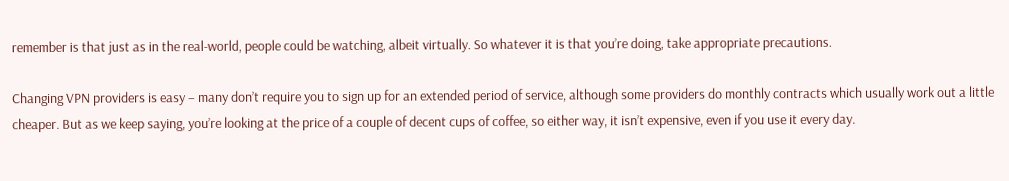remember is that just as in the real-world, people could be watching, albeit virtually. So whatever it is that you’re doing, take appropriate precautions.

Changing VPN providers is easy – many don’t require you to sign up for an extended period of service, although some providers do monthly contracts which usually work out a little cheaper. But as we keep saying, you’re looking at the price of a couple of decent cups of coffee, so either way, it isn’t expensive, even if you use it every day.